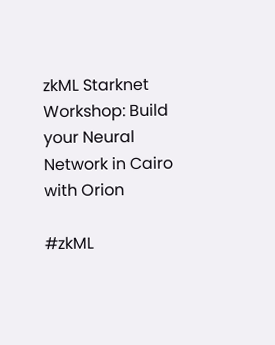zkML Starknet Workshop: Build your Neural Network in Cairo with Orion

#zkML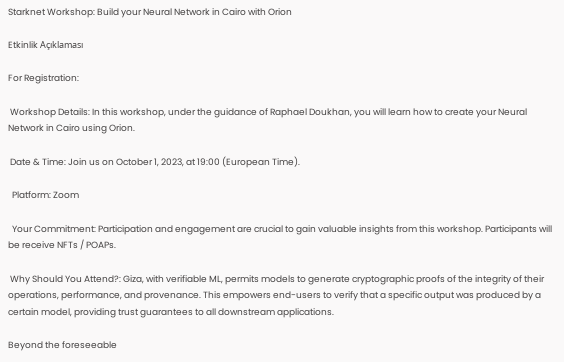Starknet Workshop: Build your Neural Network in Cairo with Orion

Etkinlik Açıklaması

For Registration:

 Workshop Details: In this workshop, under the guidance of Raphael Doukhan, you will learn how to create your Neural Network in Cairo using Orion.

 Date & Time: Join us on October 1, 2023, at 19:00 (European Time).

  Platform: Zoom

  Your Commitment: Participation and engagement are crucial to gain valuable insights from this workshop. Participants will be receive NFTs / POAPs.

 Why Should You Attend?: Giza, with verifiable ML, permits models to generate cryptographic proofs of the integrity of their operations, performance, and provenance. This empowers end-users to verify that a specific output was produced by a certain model, providing trust guarantees to all downstream applications.

Beyond the foreseeable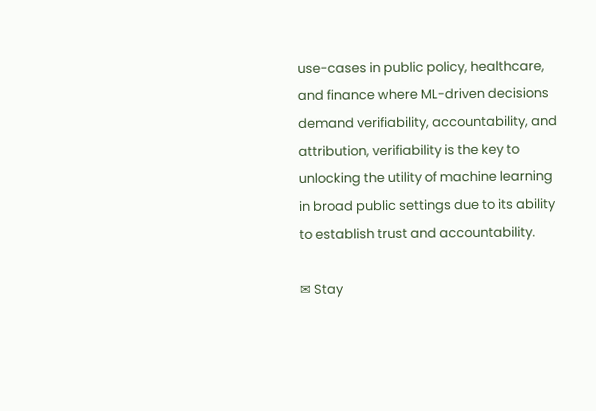use-cases in public policy, healthcare, and finance where ML-driven decisions demand verifiability, accountability, and attribution, verifiability is the key to unlocking the utility of machine learning in broad public settings due to its ability to establish trust and accountability.

✉ Stay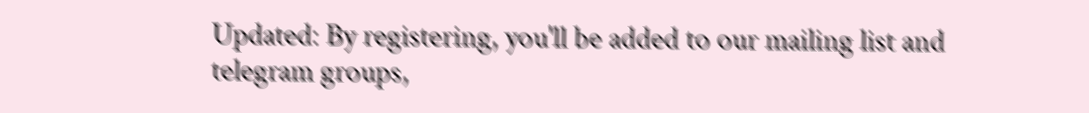Updated: By registering, you'll be added to our mailing list and telegram groups,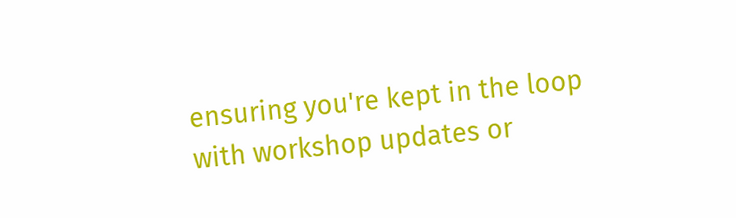ensuring you're kept in the loop with workshop updates or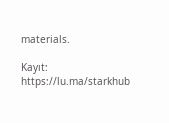materials.

Kayıt: https://lu.ma/starkhub